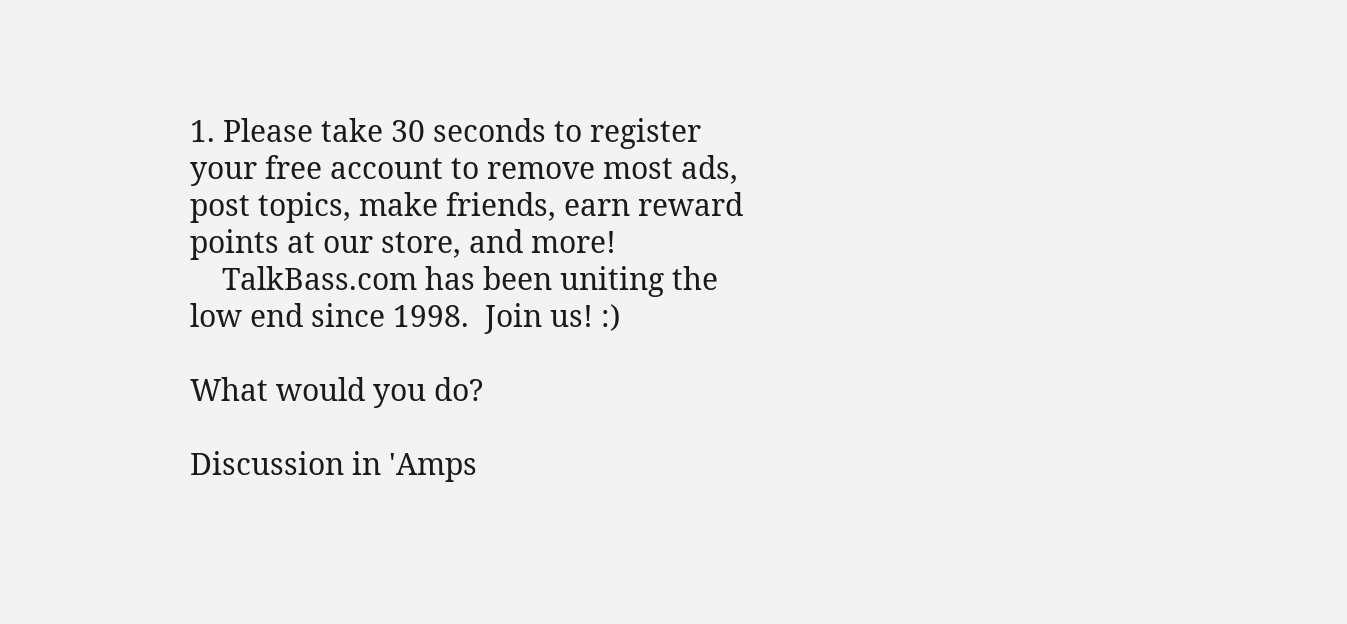1. Please take 30 seconds to register your free account to remove most ads, post topics, make friends, earn reward points at our store, and more!
    TalkBass.com has been uniting the low end since 1998.  Join us! :)

What would you do?

Discussion in 'Amps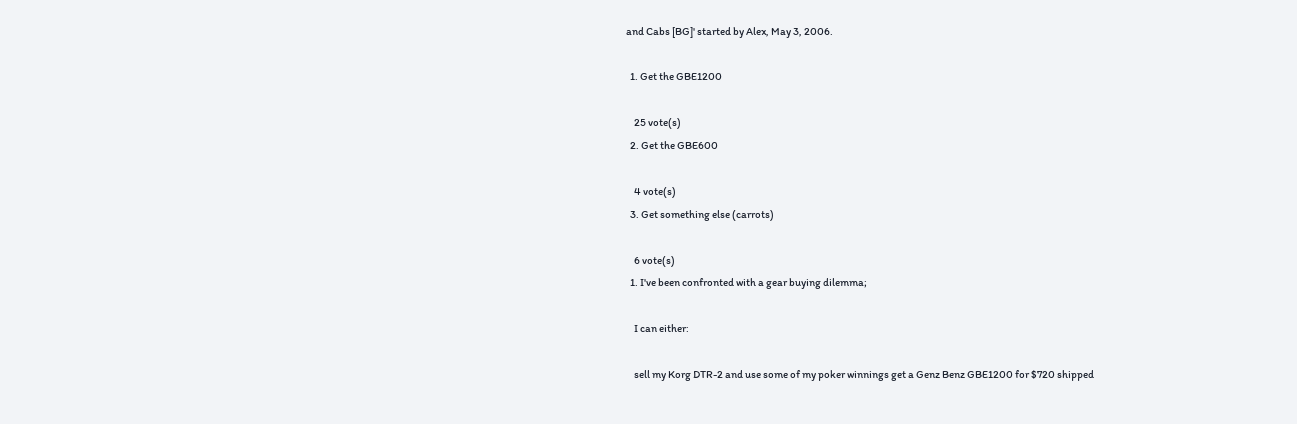and Cabs [BG]' started by Alex, May 3, 2006.

  1. Get the GBE1200

    25 vote(s)
  2. Get the GBE600

    4 vote(s)
  3. Get something else (carrots)

    6 vote(s)
  1. I've been confronted with a gear buying dilemma;

    I can either:

    sell my Korg DTR-2 and use some of my poker winnings get a Genz Benz GBE1200 for $720 shipped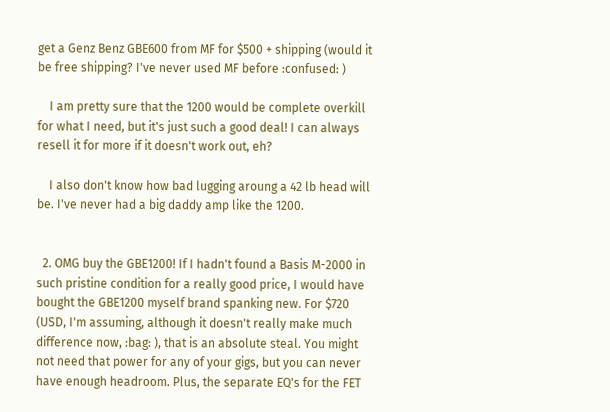get a Genz Benz GBE600 from MF for $500 + shipping (would it be free shipping? I've never used MF before :confused: )

    I am pretty sure that the 1200 would be complete overkill for what I need, but it's just such a good deal! I can always resell it for more if it doesn't work out, eh?

    I also don't know how bad lugging aroung a 42 lb head will be. I've never had a big daddy amp like the 1200.


  2. OMG buy the GBE1200! If I hadn't found a Basis M-2000 in such pristine condition for a really good price, I would have bought the GBE1200 myself brand spanking new. For $720 (USD, I'm assuming, although it doesn't really make much difference now, :bag: ), that is an absolute steal. You might not need that power for any of your gigs, but you can never have enough headroom. Plus, the separate EQ's for the FET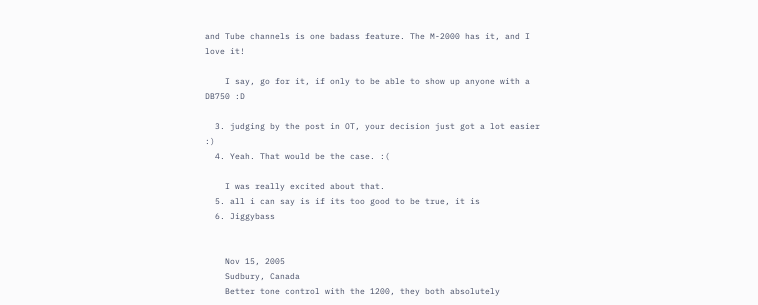and Tube channels is one badass feature. The M-2000 has it, and I love it!

    I say, go for it, if only to be able to show up anyone with a DB750 :D

  3. judging by the post in OT, your decision just got a lot easier :)
  4. Yeah. That would be the case. :(

    I was really excited about that.
  5. all i can say is if its too good to be true, it is
  6. Jiggybass


    Nov 15, 2005
    Sudbury, Canada
    Better tone control with the 1200, they both absolutely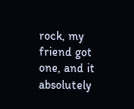rock, my friend got one, and it absolutely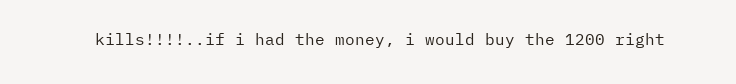kills!!!!..if i had the money, i would buy the 1200 right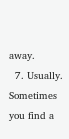away.
  7. Usually. Sometimes you find a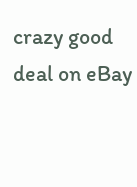crazy good deal on eBay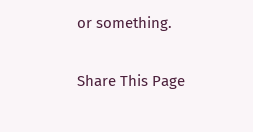or something.

Share This Page